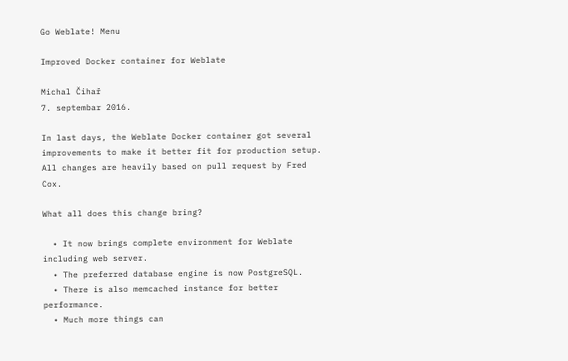Go Weblate! Menu

Improved Docker container for Weblate

Michal Čihař
7. septembar 2016.

In last days, the Weblate Docker container got several improvements to make it better fit for production setup. All changes are heavily based on pull request by Fred Cox.

What all does this change bring?

  • It now brings complete environment for Weblate including web server.
  • The preferred database engine is now PostgreSQL.
  • There is also memcached instance for better performance.
  • Much more things can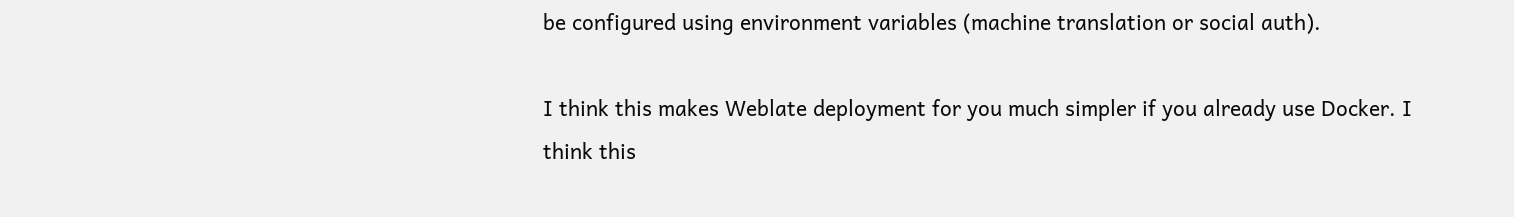be configured using environment variables (machine translation or social auth).

I think this makes Weblate deployment for you much simpler if you already use Docker. I think this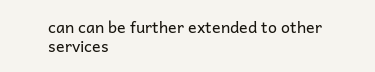can can be further extended to other services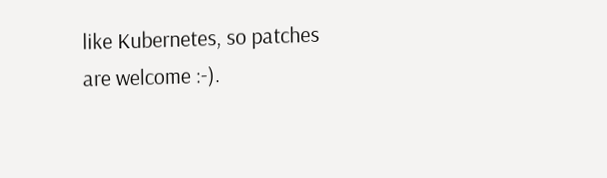like Kubernetes, so patches are welcome :-).